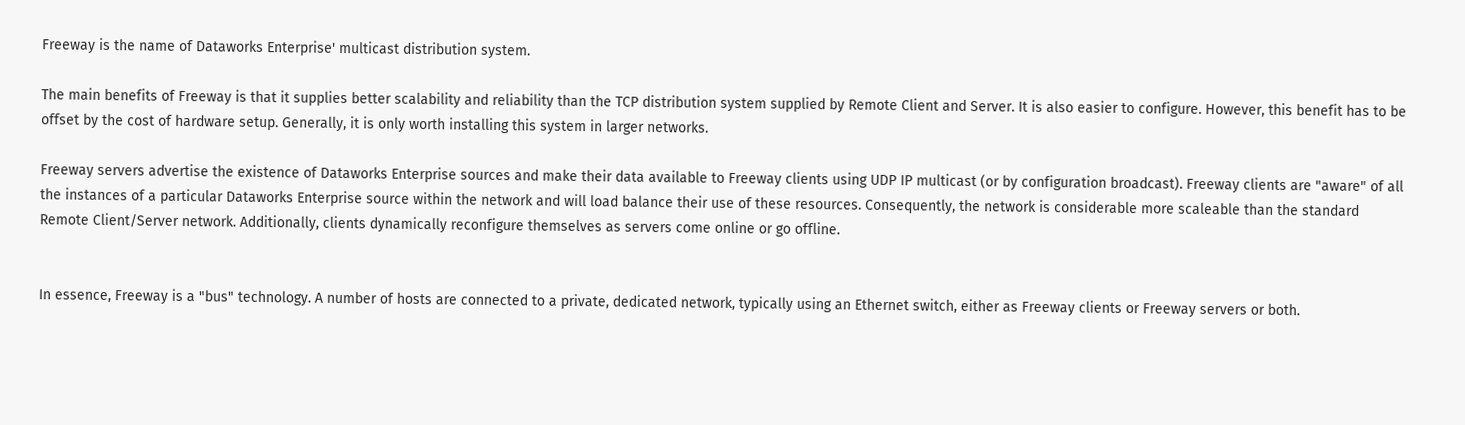Freeway is the name of Dataworks Enterprise' multicast distribution system.

The main benefits of Freeway is that it supplies better scalability and reliability than the TCP distribution system supplied by Remote Client and Server. It is also easier to configure. However, this benefit has to be offset by the cost of hardware setup. Generally, it is only worth installing this system in larger networks.

Freeway servers advertise the existence of Dataworks Enterprise sources and make their data available to Freeway clients using UDP IP multicast (or by configuration broadcast). Freeway clients are "aware" of all the instances of a particular Dataworks Enterprise source within the network and will load balance their use of these resources. Consequently, the network is considerable more scaleable than the standard Remote Client/Server network. Additionally, clients dynamically reconfigure themselves as servers come online or go offline.


In essence, Freeway is a "bus" technology. A number of hosts are connected to a private, dedicated network, typically using an Ethernet switch, either as Freeway clients or Freeway servers or both.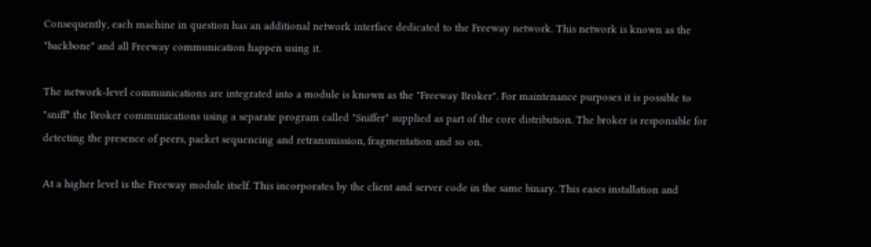Consequently, each machine in question has an additional network interface dedicated to the Freeway network. This network is known as the "backbone" and all Freeway communication happen using it.

The network-level communications are integrated into a module is known as the "Freeway Broker". For maintenance purposes it is possible to "sniff" the Broker communications using a separate program called "Sniffer" supplied as part of the core distribution. The broker is responsible for detecting the presence of peers, packet sequencing and retransmission, fragmentation and so on.

At a higher level is the Freeway module itself. This incorporates by the client and server code in the same binary. This eases installation and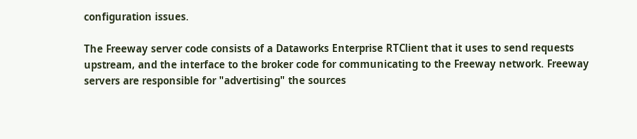configuration issues.

The Freeway server code consists of a Dataworks Enterprise RTClient that it uses to send requests upstream, and the interface to the broker code for communicating to the Freeway network. Freeway servers are responsible for "advertising" the sources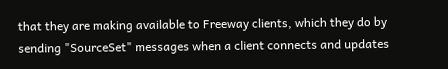that they are making available to Freeway clients, which they do by sending "SourceSet" messages when a client connects and updates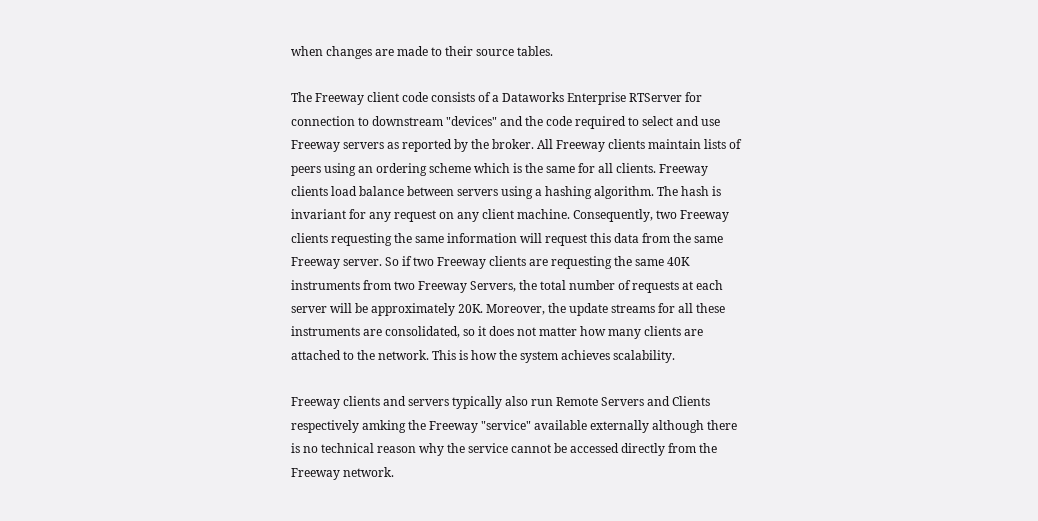when changes are made to their source tables.

The Freeway client code consists of a Dataworks Enterprise RTServer for connection to downstream "devices" and the code required to select and use Freeway servers as reported by the broker. All Freeway clients maintain lists of peers using an ordering scheme which is the same for all clients. Freeway clients load balance between servers using a hashing algorithm. The hash is invariant for any request on any client machine. Consequently, two Freeway clients requesting the same information will request this data from the same Freeway server. So if two Freeway clients are requesting the same 40K instruments from two Freeway Servers, the total number of requests at each server will be approximately 20K. Moreover, the update streams for all these instruments are consolidated, so it does not matter how many clients are attached to the network. This is how the system achieves scalability.

Freeway clients and servers typically also run Remote Servers and Clients respectively amking the Freeway "service" available externally although there is no technical reason why the service cannot be accessed directly from the Freeway network.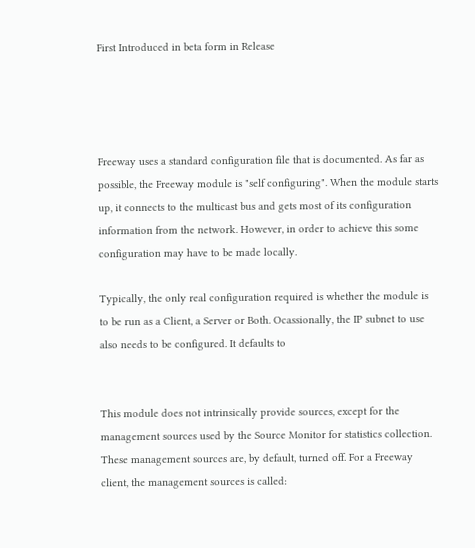First Introduced in beta form in Release




Freeway uses a standard configuration file that is documented. As far as possible, the Freeway module is "self configuring". When the module starts up, it connects to the multicast bus and gets most of its configuration information from the network. However, in order to achieve this some configuration may have to be made locally.

Typically, the only real configuration required is whether the module is to be run as a Client, a Server or Both. Ocassionally, the IP subnet to use also needs to be configured. It defaults to


This module does not intrinsically provide sources, except for the management sources used by the Source Monitor for statistics collection. These management sources are, by default, turned off. For a Freeway client, the management sources is called: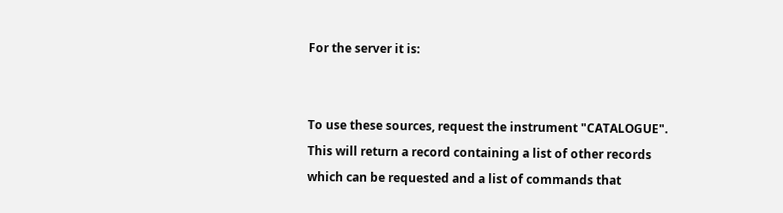For the server it is:


To use these sources, request the instrument "CATALOGUE". This will return a record containing a list of other records which can be requested and a list of commands that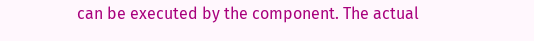can be executed by the component. The actual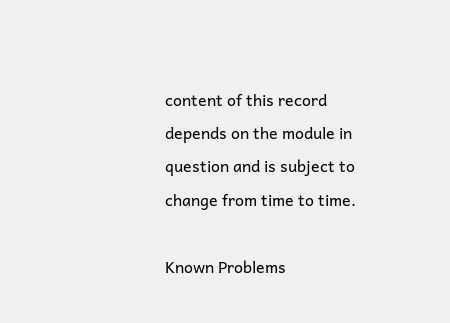content of this record depends on the module in question and is subject to change from time to time.

Known Problems